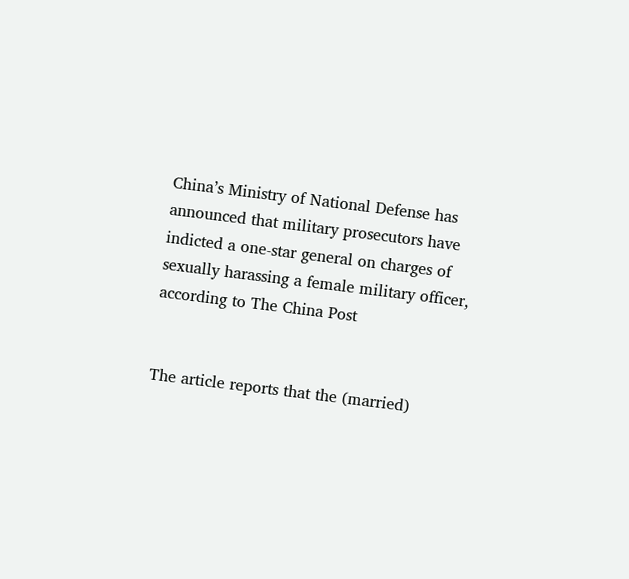China’s Ministry of National Defense has announced that military prosecutors have indicted a one-star general on charges of sexually harassing a female military officer, according to The China Post


The article reports that the (married)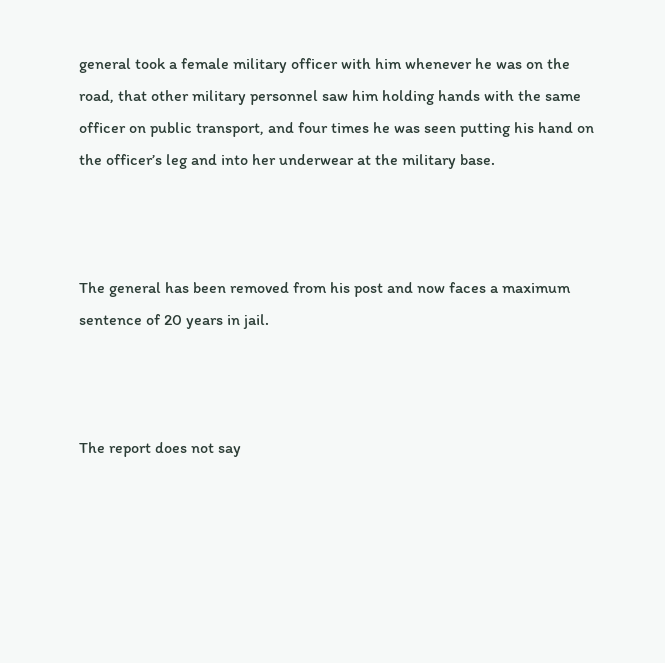general took a female military officer with him whenever he was on the road, that other military personnel saw him holding hands with the same officer on public transport, and four times he was seen putting his hand on the officer’s leg and into her underwear at the military base.



The general has been removed from his post and now faces a maximum sentence of 20 years in jail.



The report does not say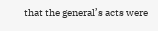that the general’s acts were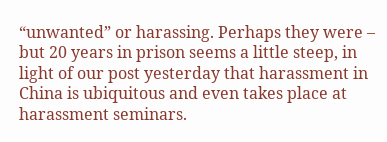“unwanted” or harassing. Perhaps they were – but 20 years in prison seems a little steep, in light of our post yesterday that harassment in China is ubiquitous and even takes place at harassment seminars.